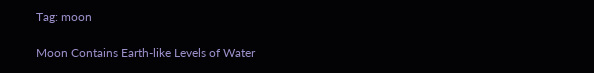Tag: moon

Moon Contains Earth-like Levels of Water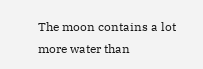The moon contains a lot more water than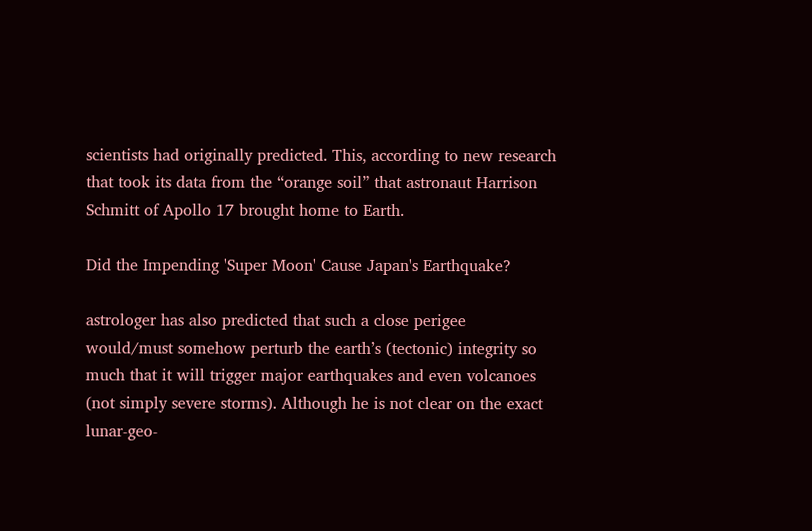scientists had originally predicted. This, according to new research that took its data from the “orange soil” that astronaut Harrison Schmitt of Apollo 17 brought home to Earth.

Did the Impending 'Super Moon' Cause Japan's Earthquake?

astrologer has also predicted that such a close perigee would/must somehow perturb the earth’s (tectonic) integrity so much that it will trigger major earthquakes and even volcanoes (not simply severe storms). Although he is not clear on the exact lunar-geo-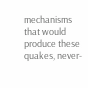mechanisms that would produce these quakes, never-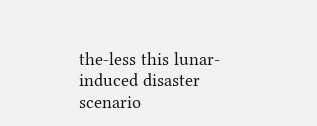the-less this lunar-induced disaster scenario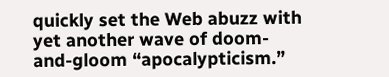quickly set the Web abuzz with yet another wave of doom-and-gloom “apocalypticism.”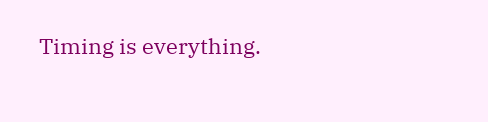Timing is everything.